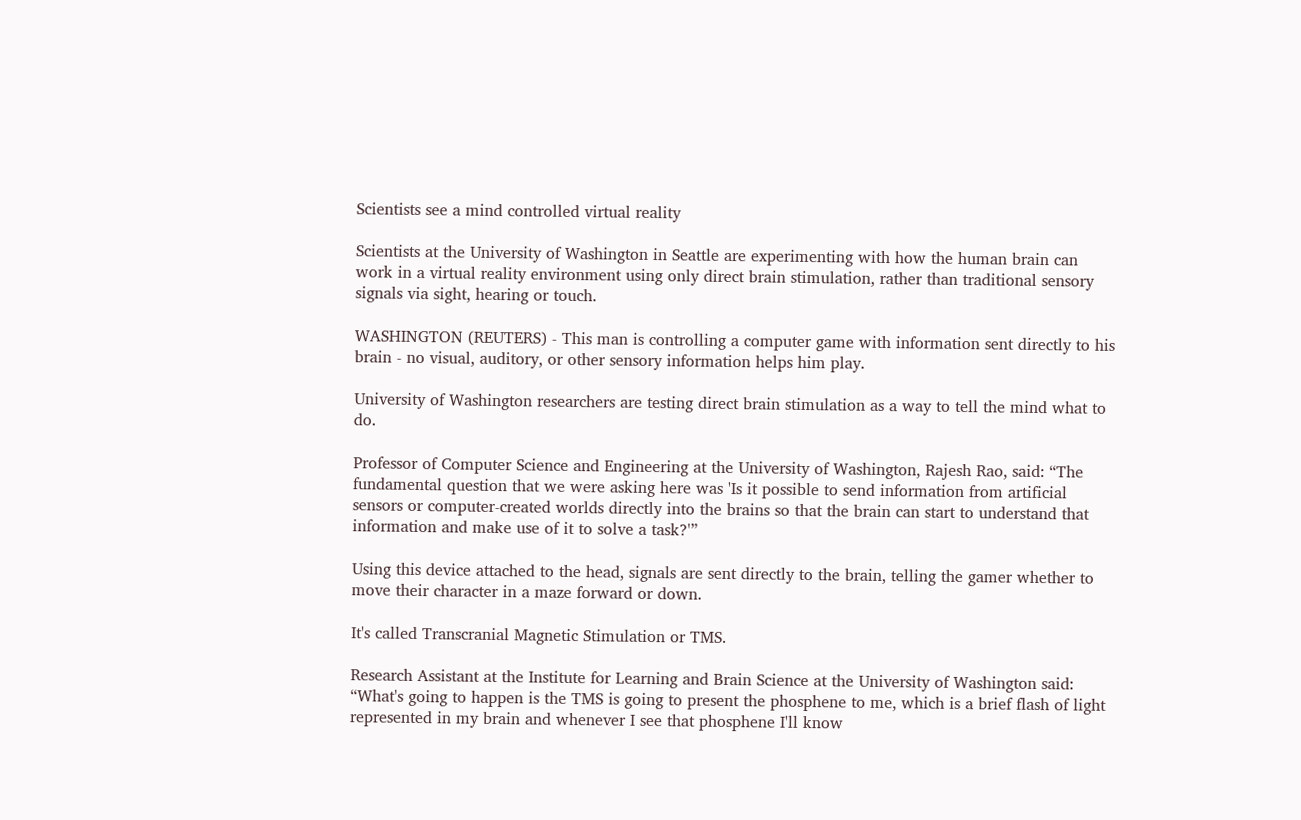Scientists see a mind controlled virtual reality

Scientists at the University of Washington in Seattle are experimenting with how the human brain can work in a virtual reality environment using only direct brain stimulation, rather than traditional sensory signals via sight, hearing or touch.

WASHINGTON (REUTERS) - This man is controlling a computer game with information sent directly to his brain - no visual, auditory, or other sensory information helps him play.

University of Washington researchers are testing direct brain stimulation as a way to tell the mind what to do.

Professor of Computer Science and Engineering at the University of Washington, Rajesh Rao, said: “The fundamental question that we were asking here was 'Is it possible to send information from artificial sensors or computer-created worlds directly into the brains so that the brain can start to understand that information and make use of it to solve a task?'”

Using this device attached to the head, signals are sent directly to the brain, telling the gamer whether to move their character in a maze forward or down.

It's called Transcranial Magnetic Stimulation or TMS.

Research Assistant at the Institute for Learning and Brain Science at the University of Washington said: “What's going to happen is the TMS is going to present the phosphene to me, which is a brief flash of light represented in my brain and whenever I see that phosphene I'll know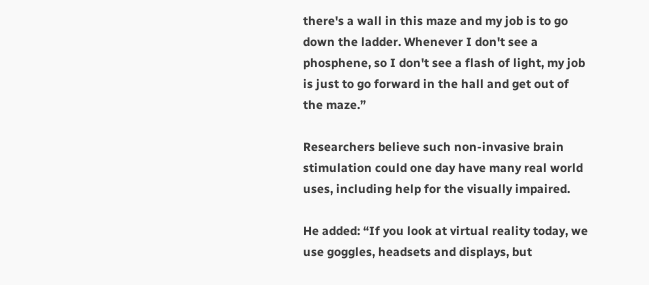there's a wall in this maze and my job is to go down the ladder. Whenever I don't see a phosphene, so I don't see a flash of light, my job is just to go forward in the hall and get out of the maze.”

Researchers believe such non-invasive brain stimulation could one day have many real world uses, including help for the visually impaired.

He added: “If you look at virtual reality today, we use goggles, headsets and displays, but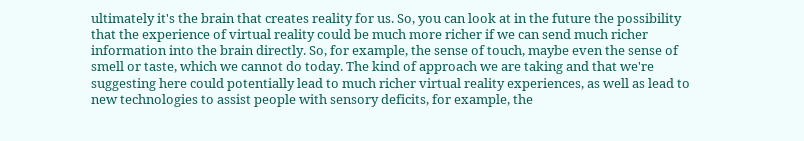ultimately it's the brain that creates reality for us. So, you can look at in the future the possibility that the experience of virtual reality could be much more richer if we can send much richer information into the brain directly. So, for example, the sense of touch, maybe even the sense of smell or taste, which we cannot do today. The kind of approach we are taking and that we're suggesting here could potentially lead to much richer virtual reality experiences, as well as lead to new technologies to assist people with sensory deficits, for example, the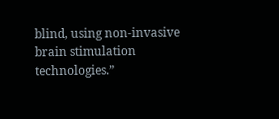blind, using non-invasive brain stimulation technologies.”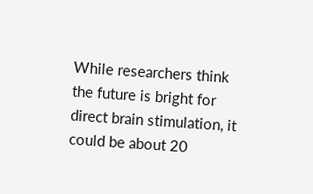While researchers think the future is bright for direct brain stimulation, it could be about 20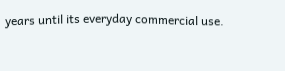years until its everyday commercial use.